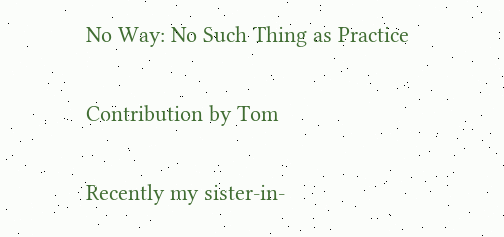No Way: No Such Thing as Practice

Contribution by Tom

Recently my sister-in-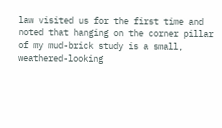law visited us for the first time and noted that hanging on the corner pillar of my mud-brick study is a small, weathered-looking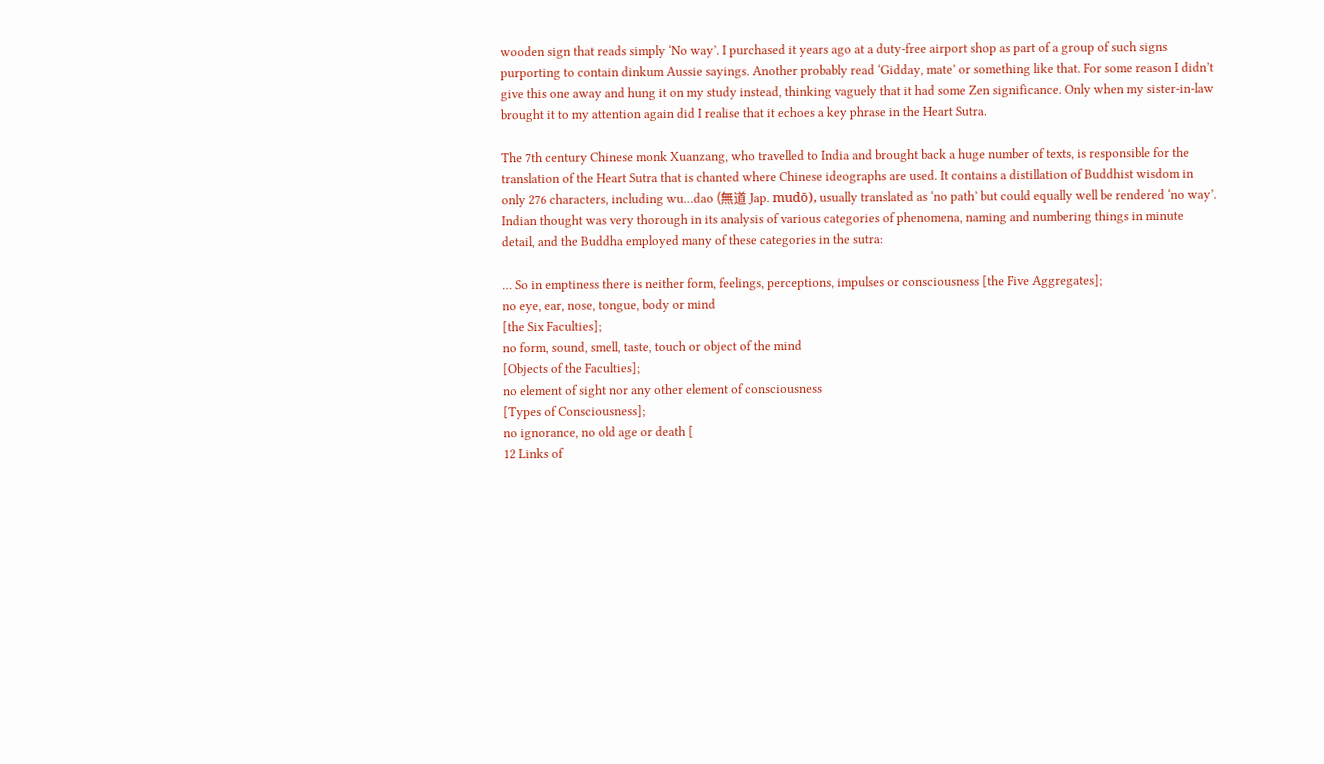wooden sign that reads simply ‘No way’. I purchased it years ago at a duty-free airport shop as part of a group of such signs purporting to contain dinkum Aussie sayings. Another probably read ‘Gidday, mate’ or something like that. For some reason I didn’t give this one away and hung it on my study instead, thinking vaguely that it had some Zen significance. Only when my sister-in-law brought it to my attention again did I realise that it echoes a key phrase in the Heart Sutra.

The 7th century Chinese monk Xuanzang, who travelled to India and brought back a huge number of texts, is responsible for the translation of the Heart Sutra that is chanted where Chinese ideographs are used. It contains a distillation of Buddhist wisdom in only 276 characters, including wu…dao (無道 Jap. mudō), usually translated as ‘no path’ but could equally well be rendered ‘no way’. Indian thought was very thorough in its analysis of various categories of phenomena, naming and numbering things in minute detail, and the Buddha employed many of these categories in the sutra:

… So in emptiness there is neither form, feelings, perceptions, impulses or consciousness [the Five Aggregates];
no eye, ear, nose, tongue, body or mind
[the Six Faculties];
no form, sound, smell, taste, touch or object of the mind
[Objects of the Faculties];
no element of sight nor any other element of consciousness
[Types of Consciousness];
no ignorance, no old age or death [
12 Links of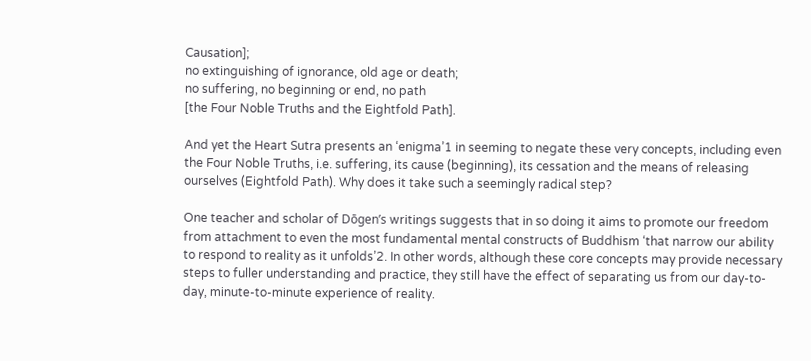Causation];
no extinguishing of ignorance, old age or death;
no suffering, no beginning or end, no path
[the Four Noble Truths and the Eightfold Path].

And yet the Heart Sutra presents an ‘enigma’1 in seeming to negate these very concepts, including even the Four Noble Truths, i.e. suffering, its cause (beginning), its cessation and the means of releasing ourselves (Eightfold Path). Why does it take such a seemingly radical step?

One teacher and scholar of Dōgen’s writings suggests that in so doing it aims to promote our freedom from attachment to even the most fundamental mental constructs of Buddhism ‘that narrow our ability to respond to reality as it unfolds’2. In other words, although these core concepts may provide necessary steps to fuller understanding and practice, they still have the effect of separating us from our day-to-day, minute-to-minute experience of reality.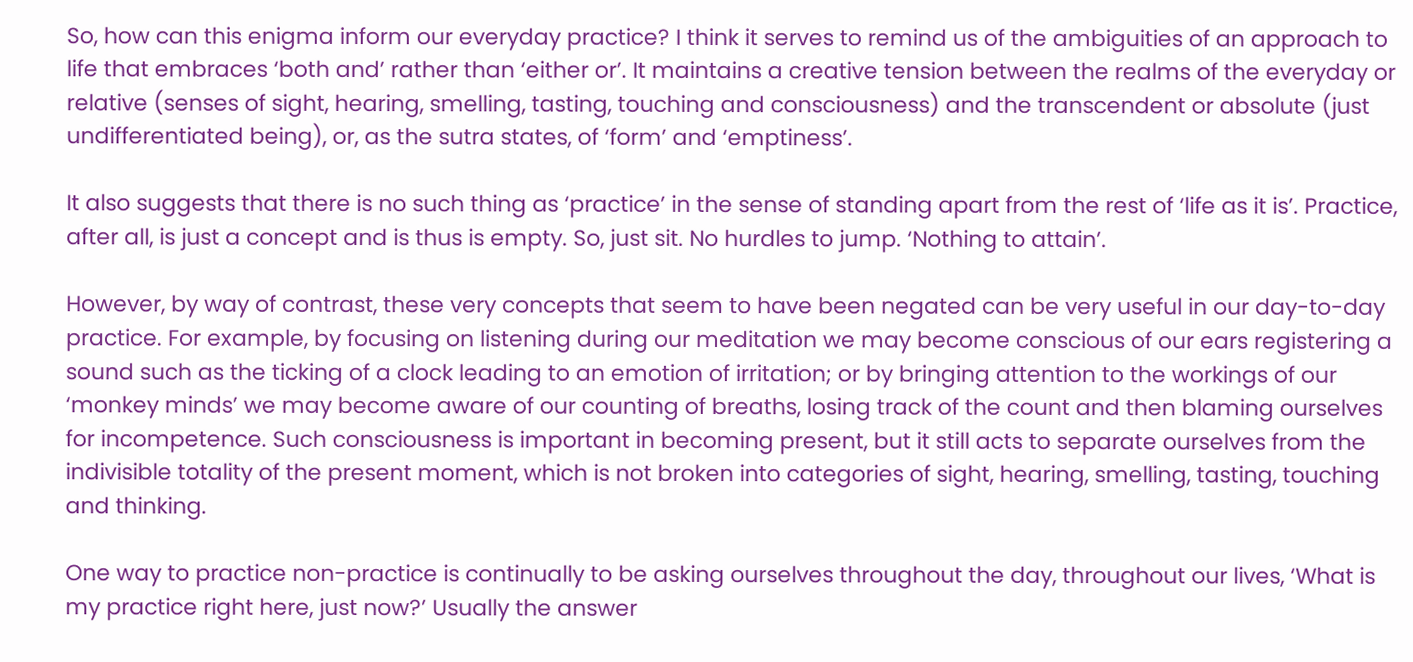So, how can this enigma inform our everyday practice? I think it serves to remind us of the ambiguities of an approach to life that embraces ‘both and’ rather than ‘either or’. It maintains a creative tension between the realms of the everyday or relative (senses of sight, hearing, smelling, tasting, touching and consciousness) and the transcendent or absolute (just undifferentiated being), or, as the sutra states, of ‘form’ and ‘emptiness’.

It also suggests that there is no such thing as ‘practice’ in the sense of standing apart from the rest of ‘life as it is’. Practice, after all, is just a concept and is thus is empty. So, just sit. No hurdles to jump. ‘Nothing to attain’.

However, by way of contrast, these very concepts that seem to have been negated can be very useful in our day-to-day practice. For example, by focusing on listening during our meditation we may become conscious of our ears registering a sound such as the ticking of a clock leading to an emotion of irritation; or by bringing attention to the workings of our ‘monkey minds’ we may become aware of our counting of breaths, losing track of the count and then blaming ourselves for incompetence. Such consciousness is important in becoming present, but it still acts to separate ourselves from the indivisible totality of the present moment, which is not broken into categories of sight, hearing, smelling, tasting, touching and thinking.

One way to practice non-practice is continually to be asking ourselves throughout the day, throughout our lives, ‘What is my practice right here, just now?’ Usually the answer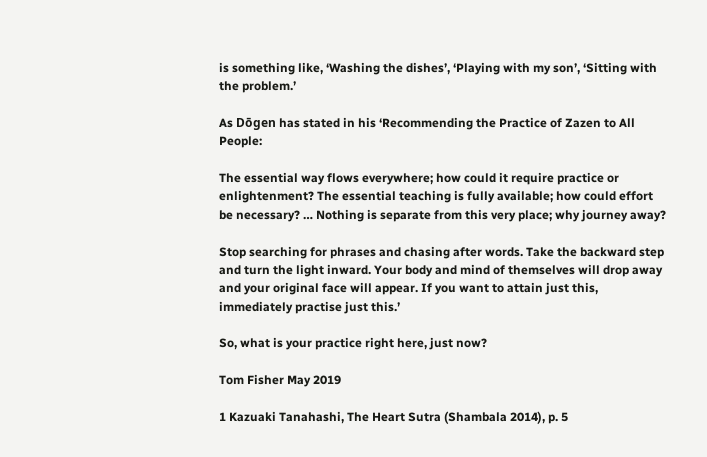is something like, ‘Washing the dishes’, ‘Playing with my son’, ‘Sitting with the problem.’

As Dōgen has stated in his ‘Recommending the Practice of Zazen to All People:

The essential way flows everywhere; how could it require practice or enlightenment? The essential teaching is fully available; how could effort be necessary? … Nothing is separate from this very place; why journey away?

Stop searching for phrases and chasing after words. Take the backward step and turn the light inward. Your body and mind of themselves will drop away and your original face will appear. If you want to attain just this, immediately practise just this.’

So, what is your practice right here, just now?

Tom Fisher May 2019

1 Kazuaki Tanahashi, The Heart Sutra (Shambala 2014), p. 5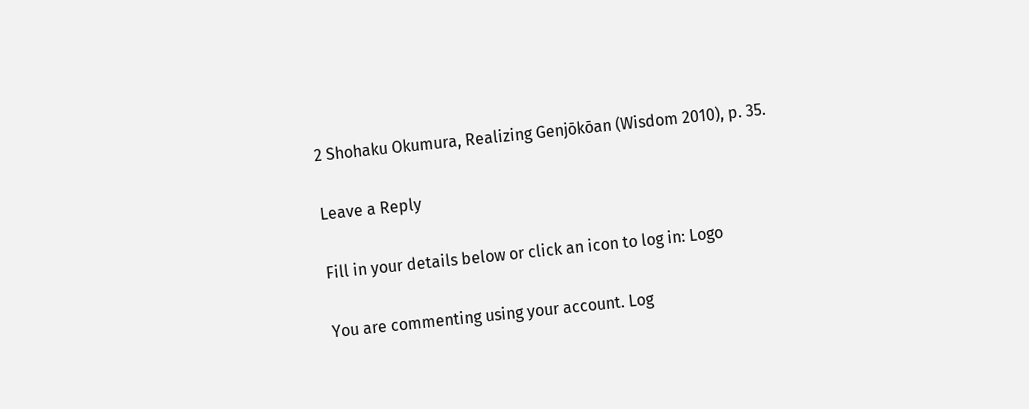2 Shohaku Okumura, Realizing Genjōkōan (Wisdom 2010), p. 35.

Leave a Reply

Fill in your details below or click an icon to log in: Logo

You are commenting using your account. Log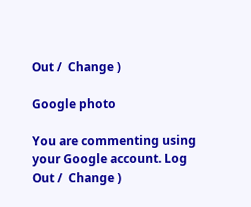Out /  Change )

Google photo

You are commenting using your Google account. Log Out /  Change )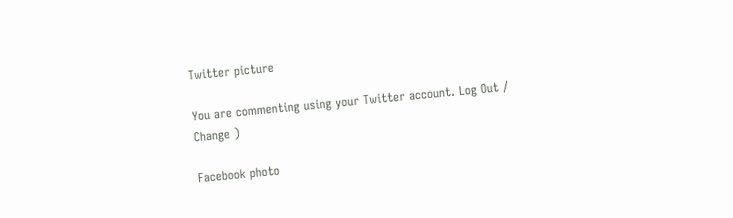Twitter picture

You are commenting using your Twitter account. Log Out /  Change )

Facebook photo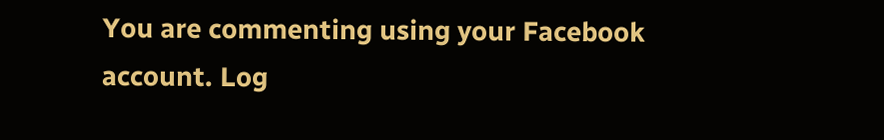You are commenting using your Facebook account. Log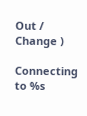Out /  Change )

Connecting to %s